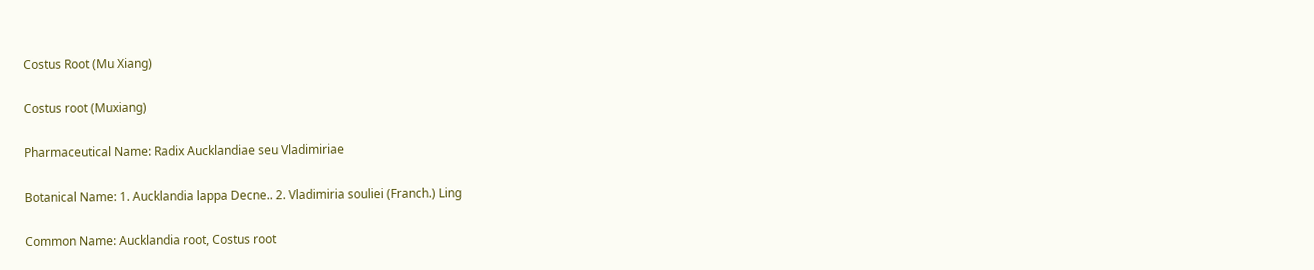Costus Root (Mu Xiang)

Costus root (Muxiang)

Pharmaceutical Name: Radix Aucklandiae seu Vladimiriae

Botanical Name: 1. Aucklandia lappa Decne.. 2. Vladimiria souliei (Franch.) Ling

Common Name: Aucklandia root, Costus root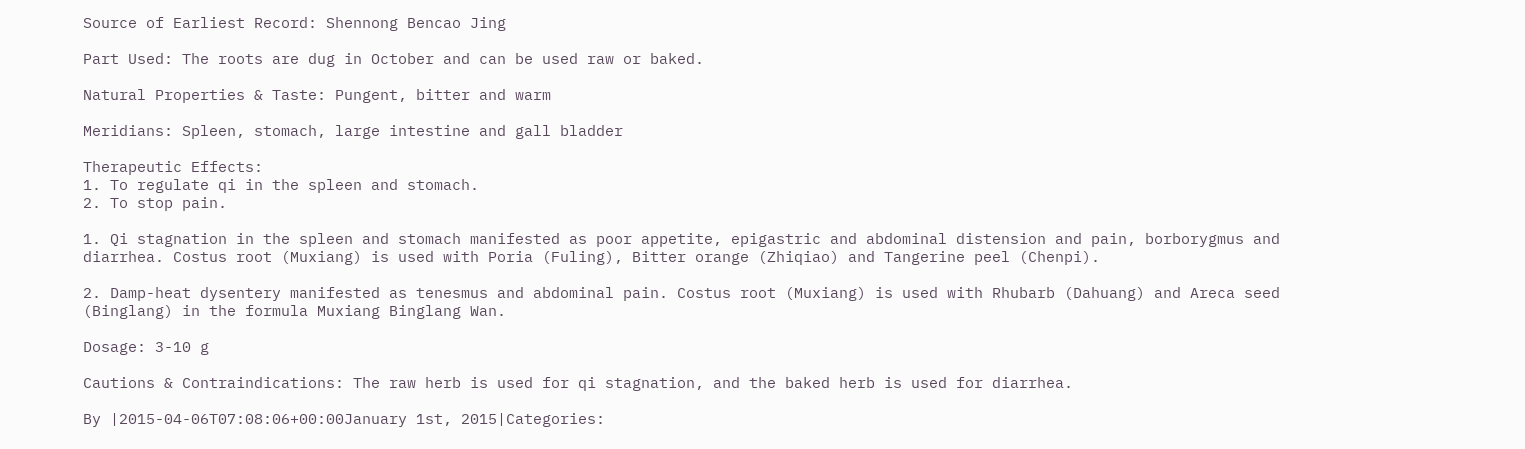Source of Earliest Record: Shennong Bencao Jing

Part Used: The roots are dug in October and can be used raw or baked.

Natural Properties & Taste: Pungent, bitter and warm

Meridians: Spleen, stomach, large intestine and gall bladder

Therapeutic Effects:
1. To regulate qi in the spleen and stomach.
2. To stop pain.

1. Qi stagnation in the spleen and stomach manifested as poor appetite, epigastric and abdominal distension and pain, borborygmus and diarrhea. Costus root (Muxiang) is used with Poria (Fuling), Bitter orange (Zhiqiao) and Tangerine peel (Chenpi).

2. Damp-heat dysentery manifested as tenesmus and abdominal pain. Costus root (Muxiang) is used with Rhubarb (Dahuang) and Areca seed (Binglang) in the formula Muxiang Binglang Wan.

Dosage: 3-10 g

Cautions & Contraindications: The raw herb is used for qi stagnation, and the baked herb is used for diarrhea.

By |2015-04-06T07:08:06+00:00January 1st, 2015|Categories: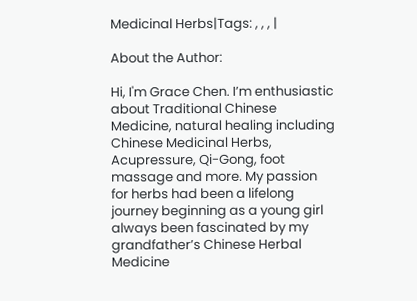Medicinal Herbs|Tags: , , , |

About the Author:

Hi, I'm Grace Chen. I’m enthusiastic about Traditional Chinese Medicine, natural healing including Chinese Medicinal Herbs, Acupressure, Qi-Gong, foot massage and more. My passion for herbs had been a lifelong journey beginning as a young girl always been fascinated by my grandfather’s Chinese Herbal Medicine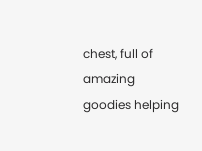chest, full of amazing goodies helping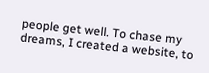people get well. To chase my dreams, I created a website, to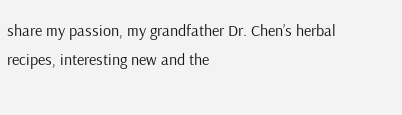share my passion, my grandfather Dr. Chen’s herbal recipes, interesting new and the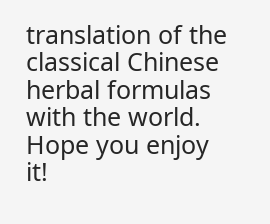translation of the classical Chinese herbal formulas with the world. Hope you enjoy it!